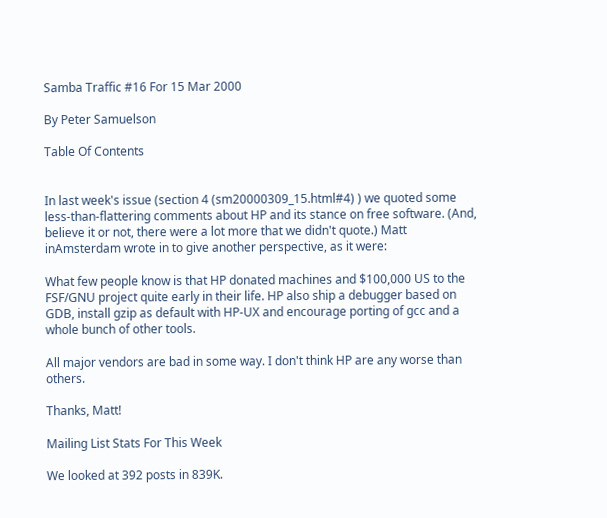Samba Traffic #16 For 15 Mar 2000

By Peter Samuelson

Table Of Contents


In last week's issue (section 4 (sm20000309_15.html#4) ) we quoted some less-than-flattering comments about HP and its stance on free software. (And, believe it or not, there were a lot more that we didn't quote.) Matt inAmsterdam wrote in to give another perspective, as it were:

What few people know is that HP donated machines and $100,000 US to the FSF/GNU project quite early in their life. HP also ship a debugger based on GDB, install gzip as default with HP-UX and encourage porting of gcc and a whole bunch of other tools.

All major vendors are bad in some way. I don't think HP are any worse than others.

Thanks, Matt!

Mailing List Stats For This Week

We looked at 392 posts in 839K.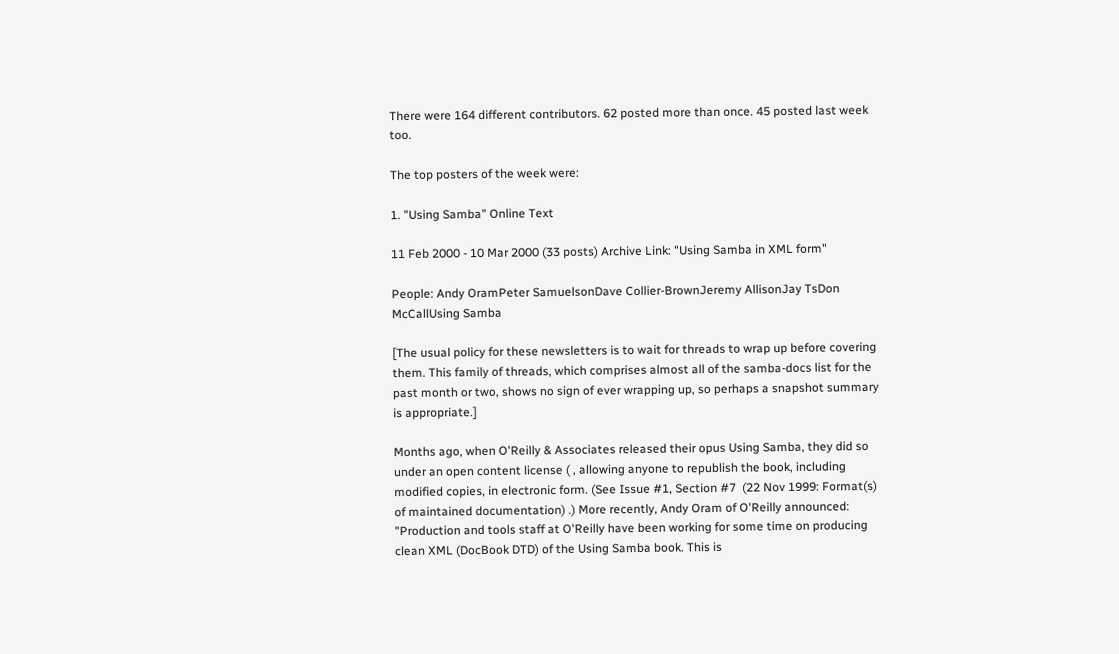There were 164 different contributors. 62 posted more than once. 45 posted last week too.

The top posters of the week were:

1. "Using Samba" Online Text

11 Feb 2000 - 10 Mar 2000 (33 posts) Archive Link: "Using Samba in XML form"

People: Andy OramPeter SamuelsonDave Collier-BrownJeremy AllisonJay TsDon McCallUsing Samba

[The usual policy for these newsletters is to wait for threads to wrap up before covering them. This family of threads, which comprises almost all of the samba-docs list for the past month or two, shows no sign of ever wrapping up, so perhaps a snapshot summary is appropriate.]

Months ago, when O'Reilly & Associates released their opus Using Samba, they did so under an open content license ( , allowing anyone to republish the book, including modified copies, in electronic form. (See Issue #1, Section #7  (22 Nov 1999: Format(s) of maintained documentation) .) More recently, Andy Oram of O'Reilly announced: "Production and tools staff at O'Reilly have been working for some time on producing clean XML (DocBook DTD) of the Using Samba book. This is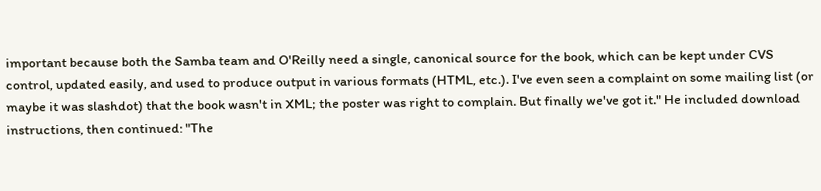important because both the Samba team and O'Reilly need a single, canonical source for the book, which can be kept under CVS control, updated easily, and used to produce output in various formats (HTML, etc.). I've even seen a complaint on some mailing list (or maybe it was slashdot) that the book wasn't in XML; the poster was right to complain. But finally we've got it." He included download instructions, then continued: "The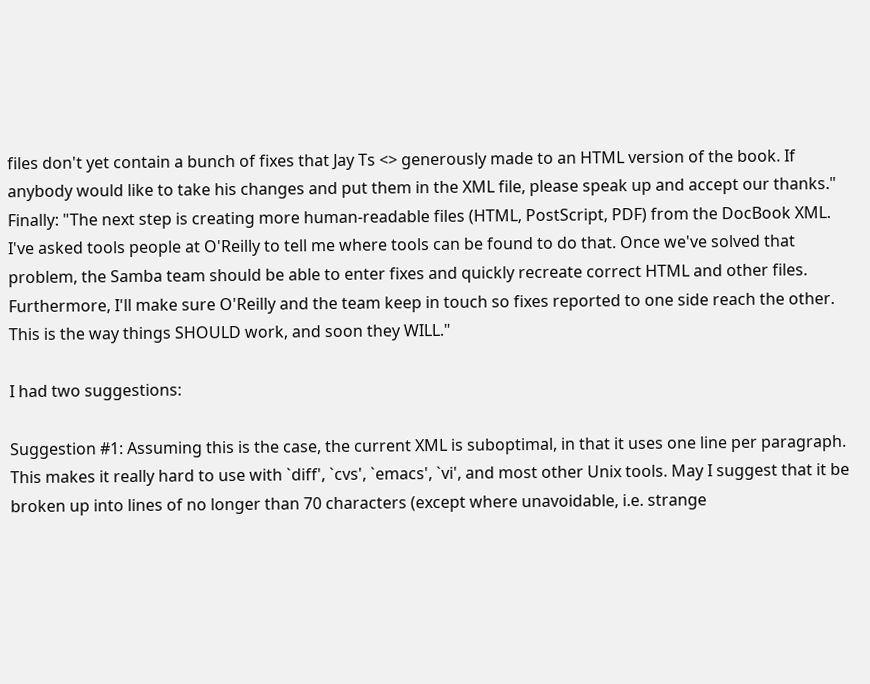files don't yet contain a bunch of fixes that Jay Ts <> generously made to an HTML version of the book. If anybody would like to take his changes and put them in the XML file, please speak up and accept our thanks." Finally: "The next step is creating more human-readable files (HTML, PostScript, PDF) from the DocBook XML. I've asked tools people at O'Reilly to tell me where tools can be found to do that. Once we've solved that problem, the Samba team should be able to enter fixes and quickly recreate correct HTML and other files. Furthermore, I'll make sure O'Reilly and the team keep in touch so fixes reported to one side reach the other. This is the way things SHOULD work, and soon they WILL."

I had two suggestions:

Suggestion #1: Assuming this is the case, the current XML is suboptimal, in that it uses one line per paragraph. This makes it really hard to use with `diff', `cvs', `emacs', `vi', and most other Unix tools. May I suggest that it be broken up into lines of no longer than 70 characters (except where unavoidable, i.e. strange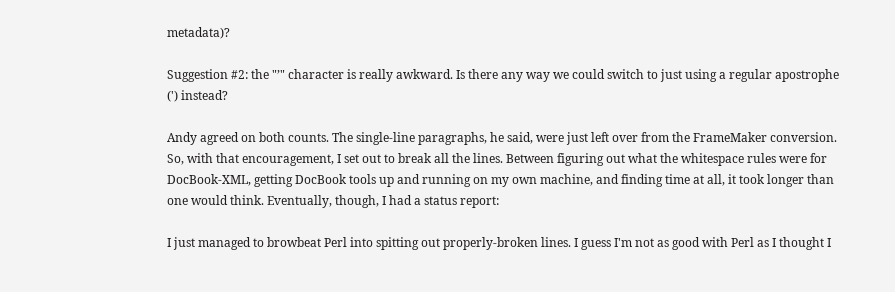metadata)?

Suggestion #2: the "’" character is really awkward. Is there any way we could switch to just using a regular apostrophe (') instead?

Andy agreed on both counts. The single-line paragraphs, he said, were just left over from the FrameMaker conversion. So, with that encouragement, I set out to break all the lines. Between figuring out what the whitespace rules were for DocBook-XML, getting DocBook tools up and running on my own machine, and finding time at all, it took longer than one would think. Eventually, though, I had a status report:

I just managed to browbeat Perl into spitting out properly-broken lines. I guess I'm not as good with Perl as I thought I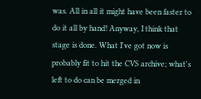was. All in all it might have been faster to do it all by hand! Anyway, I think that stage is done. What I've got now is probably fit to hit the CVS archive; what's left to do can be merged in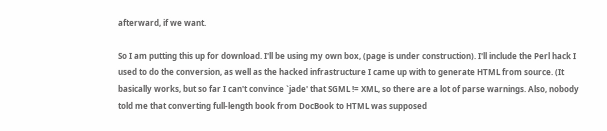afterward, if we want.

So I am putting this up for download. I'll be using my own box, (page is under construction). I'll include the Perl hack I used to do the conversion, as well as the hacked infrastructure I came up with to generate HTML from source. (It basically works, but so far I can't convince `jade' that SGML != XML, so there are a lot of parse warnings. Also, nobody told me that converting full-length book from DocBook to HTML was supposed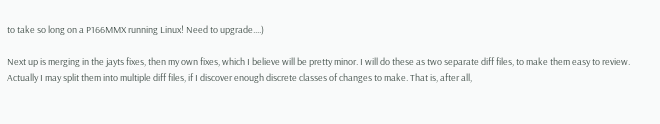to take so long on a P166MMX running Linux! Need to upgrade....)

Next up is merging in the jayts fixes, then my own fixes, which I believe will be pretty minor. I will do these as two separate diff files, to make them easy to review. Actually I may split them into multiple diff files, if I discover enough discrete classes of changes to make. That is, after all,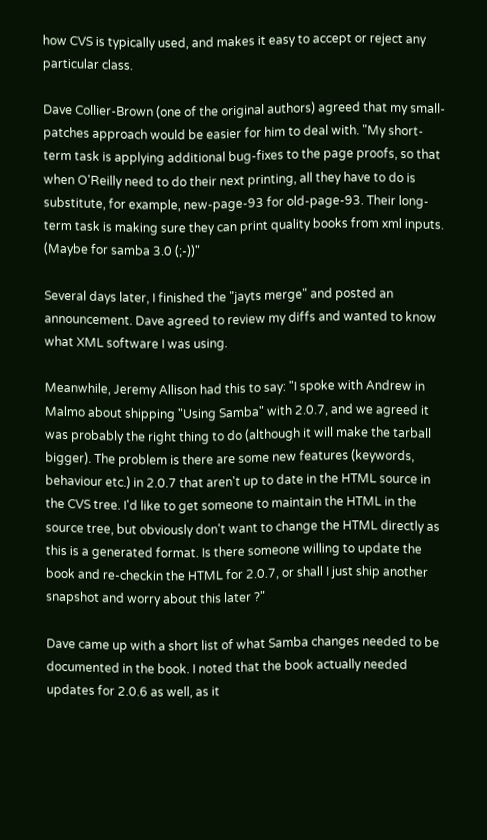how CVS is typically used, and makes it easy to accept or reject any particular class.

Dave Collier-Brown (one of the original authors) agreed that my small-patches approach would be easier for him to deal with. "My short-term task is applying additional bug-fixes to the page proofs, so that when O'Reilly need to do their next printing, all they have to do is substitute, for example, new-page-93 for old-page-93. Their long-term task is making sure they can print quality books from xml inputs. (Maybe for samba 3.0 (;-))"

Several days later, I finished the "jayts merge" and posted an announcement. Dave agreed to review my diffs and wanted to know what XML software I was using.

Meanwhile, Jeremy Allison had this to say: "I spoke with Andrew in Malmo about shipping "Using Samba" with 2.0.7, and we agreed it was probably the right thing to do (although it will make the tarball bigger). The problem is there are some new features (keywords, behaviour etc.) in 2.0.7 that aren't up to date in the HTML source in the CVS tree. I'd like to get someone to maintain the HTML in the source tree, but obviously don't want to change the HTML directly as this is a generated format. Is there someone willing to update the book and re-checkin the HTML for 2.0.7, or shall I just ship another snapshot and worry about this later ?"

Dave came up with a short list of what Samba changes needed to be documented in the book. I noted that the book actually needed updates for 2.0.6 as well, as it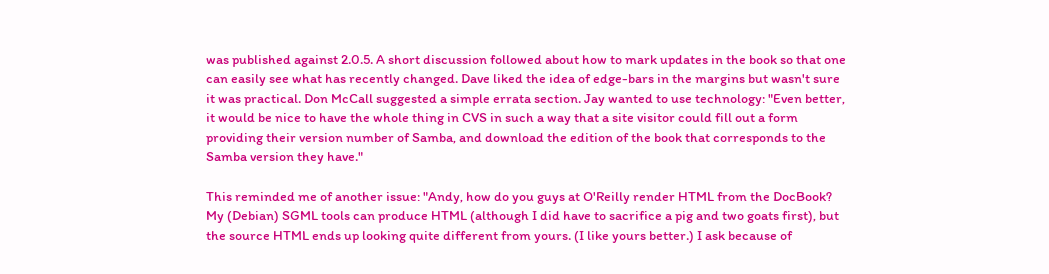was published against 2.0.5. A short discussion followed about how to mark updates in the book so that one can easily see what has recently changed. Dave liked the idea of edge-bars in the margins but wasn't sure it was practical. Don McCall suggested a simple errata section. Jay wanted to use technology: "Even better, it would be nice to have the whole thing in CVS in such a way that a site visitor could fill out a form providing their version number of Samba, and download the edition of the book that corresponds to the Samba version they have."

This reminded me of another issue: "Andy, how do you guys at O'Reilly render HTML from the DocBook? My (Debian) SGML tools can produce HTML (although I did have to sacrifice a pig and two goats first), but the source HTML ends up looking quite different from yours. (I like yours better.) I ask because of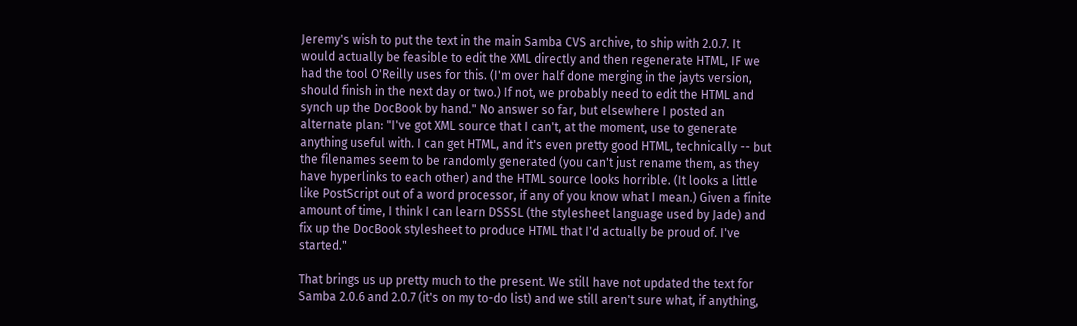Jeremy's wish to put the text in the main Samba CVS archive, to ship with 2.0.7. It would actually be feasible to edit the XML directly and then regenerate HTML, IF we had the tool O'Reilly uses for this. (I'm over half done merging in the jayts version, should finish in the next day or two.) If not, we probably need to edit the HTML and synch up the DocBook by hand." No answer so far, but elsewhere I posted an alternate plan: "I've got XML source that I can't, at the moment, use to generate anything useful with. I can get HTML, and it's even pretty good HTML, technically -- but the filenames seem to be randomly generated (you can't just rename them, as they have hyperlinks to each other) and the HTML source looks horrible. (It looks a little like PostScript out of a word processor, if any of you know what I mean.) Given a finite amount of time, I think I can learn DSSSL (the stylesheet language used by Jade) and fix up the DocBook stylesheet to produce HTML that I'd actually be proud of. I've started."

That brings us up pretty much to the present. We still have not updated the text for Samba 2.0.6 and 2.0.7 (it's on my to-do list) and we still aren't sure what, if anything,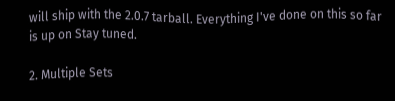will ship with the 2.0.7 tarball. Everything I've done on this so far is up on Stay tuned.

2. Multiple Sets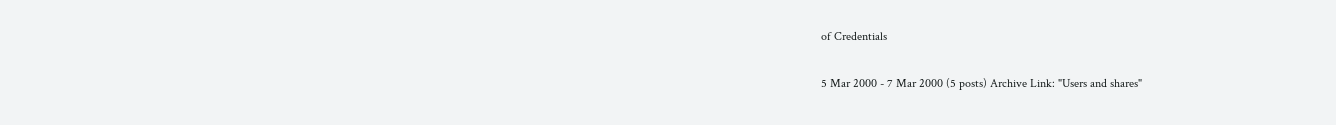of Credentials

5 Mar 2000 - 7 Mar 2000 (5 posts) Archive Link: "Users and shares"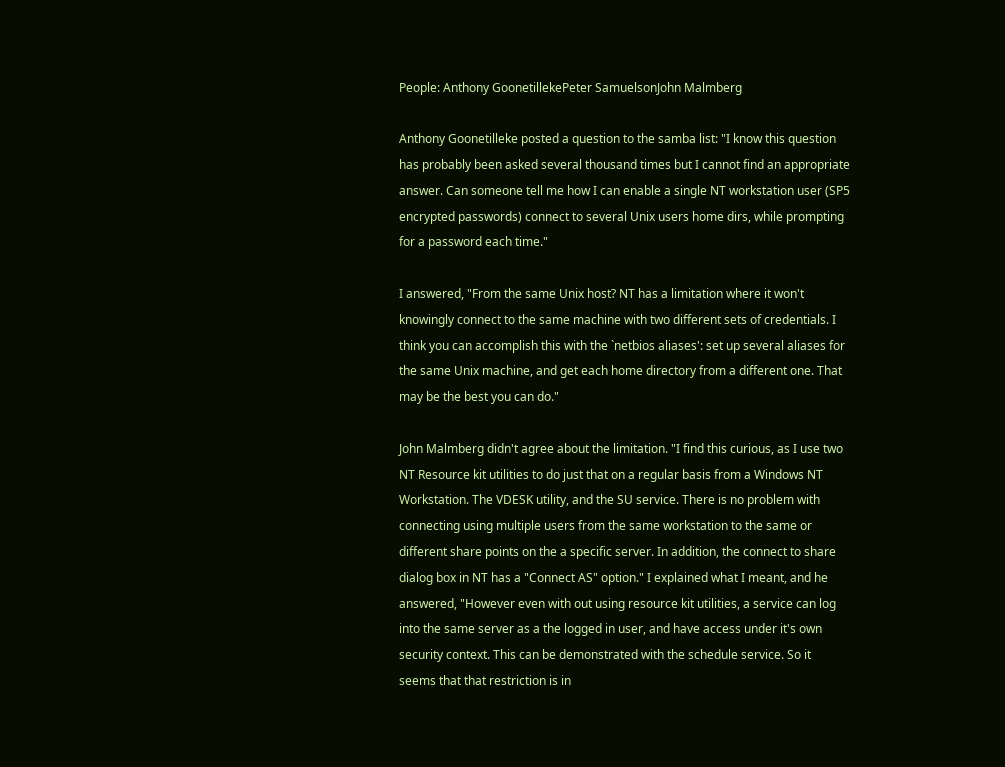People: Anthony GoonetillekePeter SamuelsonJohn Malmberg

Anthony Goonetilleke posted a question to the samba list: "I know this question has probably been asked several thousand times but I cannot find an appropriate answer. Can someone tell me how I can enable a single NT workstation user (SP5 encrypted passwords) connect to several Unix users home dirs, while prompting for a password each time."

I answered, "From the same Unix host? NT has a limitation where it won't knowingly connect to the same machine with two different sets of credentials. I think you can accomplish this with the `netbios aliases': set up several aliases for the same Unix machine, and get each home directory from a different one. That may be the best you can do."

John Malmberg didn't agree about the limitation. "I find this curious, as I use two NT Resource kit utilities to do just that on a regular basis from a Windows NT Workstation. The VDESK utility, and the SU service. There is no problem with connecting using multiple users from the same workstation to the same or different share points on the a specific server. In addition, the connect to share dialog box in NT has a "Connect AS" option." I explained what I meant, and he answered, "However even with out using resource kit utilities, a service can log into the same server as a the logged in user, and have access under it's own security context. This can be demonstrated with the schedule service. So it seems that that restriction is in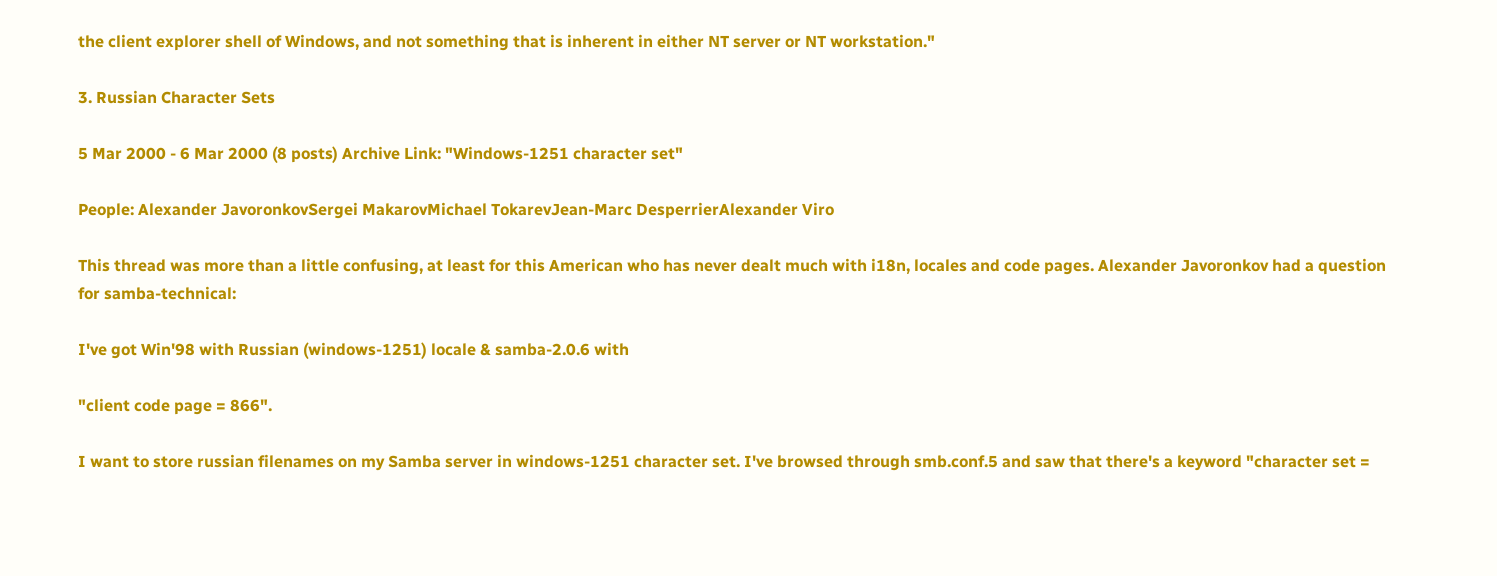the client explorer shell of Windows, and not something that is inherent in either NT server or NT workstation."

3. Russian Character Sets

5 Mar 2000 - 6 Mar 2000 (8 posts) Archive Link: "Windows-1251 character set"

People: Alexander JavoronkovSergei MakarovMichael TokarevJean-Marc DesperrierAlexander Viro

This thread was more than a little confusing, at least for this American who has never dealt much with i18n, locales and code pages. Alexander Javoronkov had a question for samba-technical:

I've got Win'98 with Russian (windows-1251) locale & samba-2.0.6 with

"client code page = 866".

I want to store russian filenames on my Samba server in windows-1251 character set. I've browsed through smb.conf.5 and saw that there's a keyword "character set =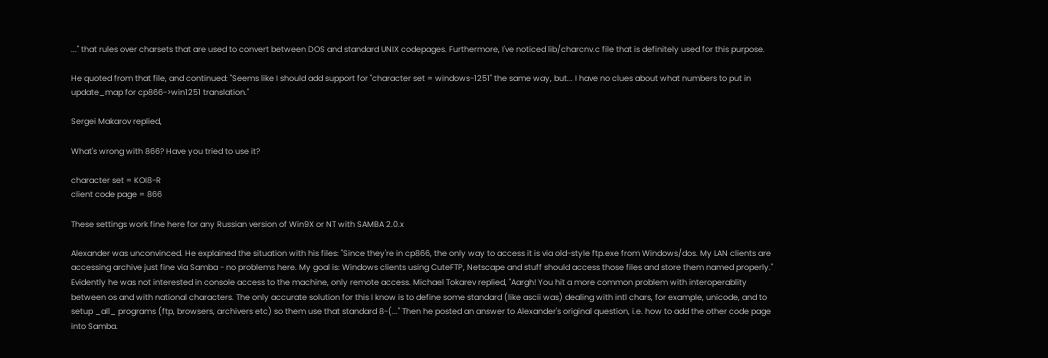..." that rules over charsets that are used to convert between DOS and standard UNIX codepages. Furthermore, I've noticed lib/charcnv.c file that is definitely used for this purpose.

He quoted from that file, and continued: "Seems like I should add support for "character set = windows-1251" the same way, but... I have no clues about what numbers to put in update_map for cp866->win1251 translation."

Sergei Makarov replied,

What's wrong with 866? Have you tried to use it?

character set = KOI8-R
client code page = 866

These settings work fine here for any Russian version of Win9X or NT with SAMBA 2.0.x

Alexander was unconvinced. He explained the situation with his files: "Since they're in cp866, the only way to access it is via old-style ftp.exe from Windows/dos. My LAN clients are accessing archive just fine via Samba - no problems here. My goal is: Windows clients using CuteFTP, Netscape and stuff should access those files and store them named properly." Evidently he was not interested in console access to the machine, only remote access. Michael Tokarev replied, "Aargh! You hit a more common problem with interoperablity between os and with national characters. The only accurate solution for this I know is to define some standard (like ascii was) dealing with intl chars, for example, unicode, and to setup _all_ programs (ftp, browsers, archivers etc) so them use that standard 8-(..." Then he posted an answer to Alexander's original question, i.e. how to add the other code page into Samba.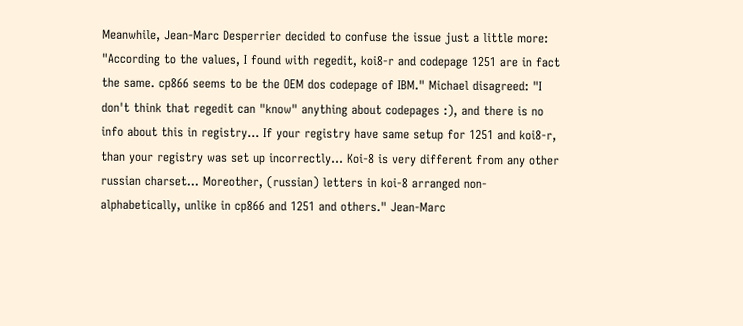Meanwhile, Jean-Marc Desperrier decided to confuse the issue just a little more: "According to the values, I found with regedit, koi8-r and codepage 1251 are in fact the same. cp866 seems to be the OEM dos codepage of IBM." Michael disagreed: "I don't think that regedit can "know" anything about codepages :), and there is no info about this in registry... If your registry have same setup for 1251 and koi8-r, than your registry was set up incorrectly... Koi-8 is very different from any other russian charset... Moreother, (russian) letters in koi-8 arranged non-alphabetically, unlike in cp866 and 1251 and others." Jean-Marc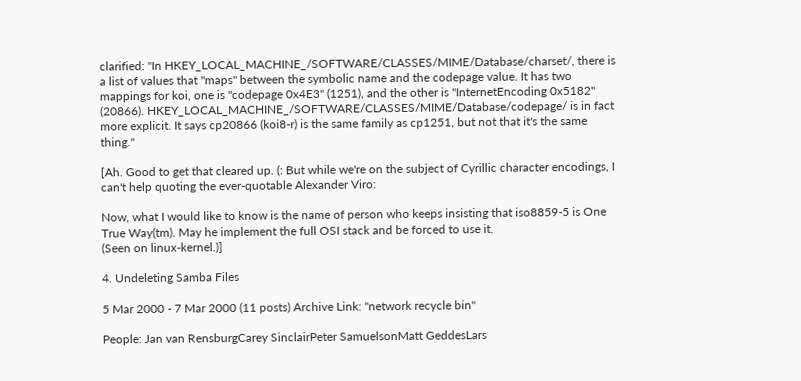clarified: "In HKEY_LOCAL_MACHINE_/SOFTWARE/CLASSES/MIME/Database/charset/, there is a list of values that "maps" between the symbolic name and the codepage value. It has two mappings for koi, one is "codepage 0x4E3" (1251), and the other is "InternetEncoding 0x5182" (20866). HKEY_LOCAL_MACHINE_/SOFTWARE/CLASSES/MIME/Database/codepage/ is in fact more explicit. It says cp20866 (koi8-r) is the same family as cp1251, but not that it's the same thing."

[Ah. Good to get that cleared up. (: But while we're on the subject of Cyrillic character encodings, I can't help quoting the ever-quotable Alexander Viro:

Now, what I would like to know is the name of person who keeps insisting that iso8859-5 is One True Way(tm). May he implement the full OSI stack and be forced to use it.
(Seen on linux-kernel.)]

4. Undeleting Samba Files

5 Mar 2000 - 7 Mar 2000 (11 posts) Archive Link: "network recycle bin"

People: Jan van RensburgCarey SinclairPeter SamuelsonMatt GeddesLars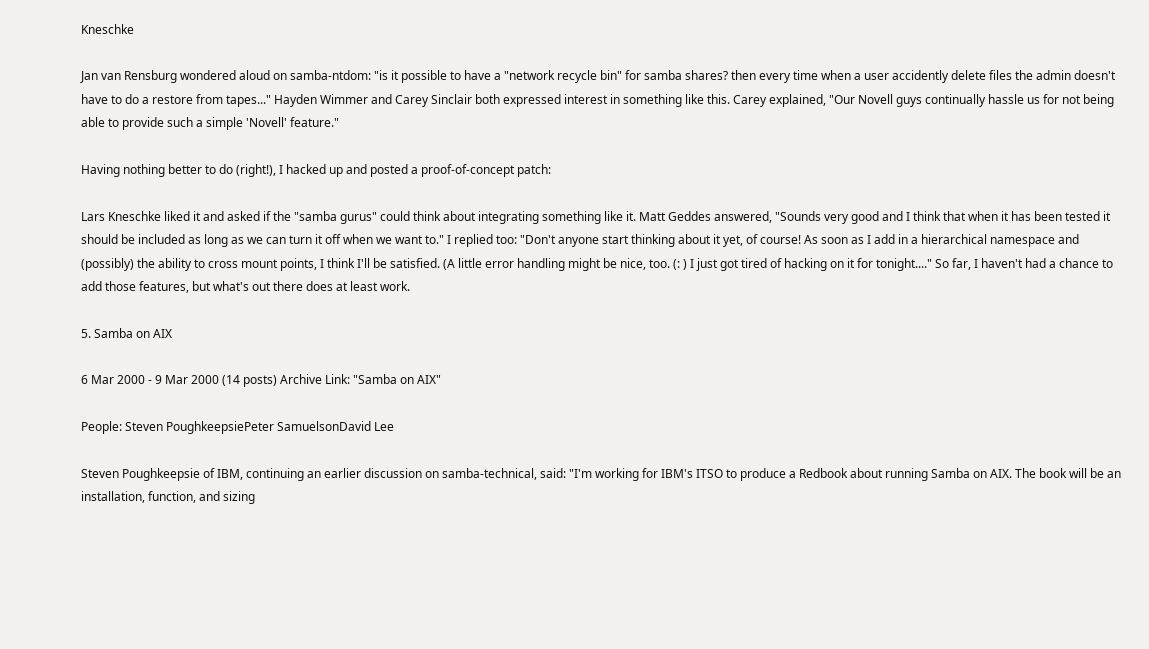Kneschke

Jan van Rensburg wondered aloud on samba-ntdom: "is it possible to have a "network recycle bin" for samba shares? then every time when a user accidently delete files the admin doesn't have to do a restore from tapes..." Hayden Wimmer and Carey Sinclair both expressed interest in something like this. Carey explained, "Our Novell guys continually hassle us for not being able to provide such a simple 'Novell' feature."

Having nothing better to do (right!), I hacked up and posted a proof-of-concept patch:

Lars Kneschke liked it and asked if the "samba gurus" could think about integrating something like it. Matt Geddes answered, "Sounds very good and I think that when it has been tested it should be included as long as we can turn it off when we want to." I replied too: "Don't anyone start thinking about it yet, of course! As soon as I add in a hierarchical namespace and (possibly) the ability to cross mount points, I think I'll be satisfied. (A little error handling might be nice, too. (: ) I just got tired of hacking on it for tonight...." So far, I haven't had a chance to add those features, but what's out there does at least work.

5. Samba on AIX

6 Mar 2000 - 9 Mar 2000 (14 posts) Archive Link: "Samba on AIX"

People: Steven PoughkeepsiePeter SamuelsonDavid Lee

Steven Poughkeepsie of IBM, continuing an earlier discussion on samba-technical, said: "I'm working for IBM's ITSO to produce a Redbook about running Samba on AIX. The book will be an installation, function, and sizing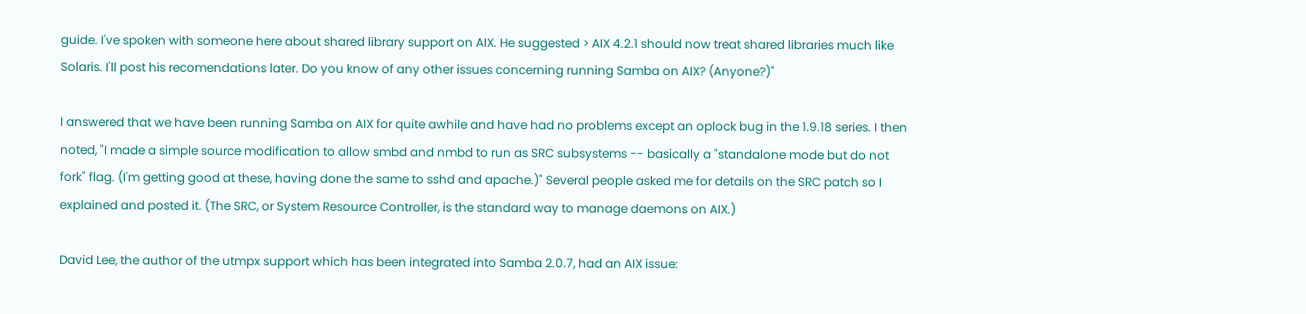guide. I've spoken with someone here about shared library support on AIX. He suggested > AIX 4.2.1 should now treat shared libraries much like Solaris. I'll post his recomendations later. Do you know of any other issues concerning running Samba on AIX? (Anyone?)"

I answered that we have been running Samba on AIX for quite awhile and have had no problems except an oplock bug in the 1.9.18 series. I then noted, "I made a simple source modification to allow smbd and nmbd to run as SRC subsystems -- basically a "standalone mode but do not fork" flag. (I'm getting good at these, having done the same to sshd and apache.)" Several people asked me for details on the SRC patch so I explained and posted it. (The SRC, or System Resource Controller, is the standard way to manage daemons on AIX.)

David Lee, the author of the utmpx support which has been integrated into Samba 2.0.7, had an AIX issue: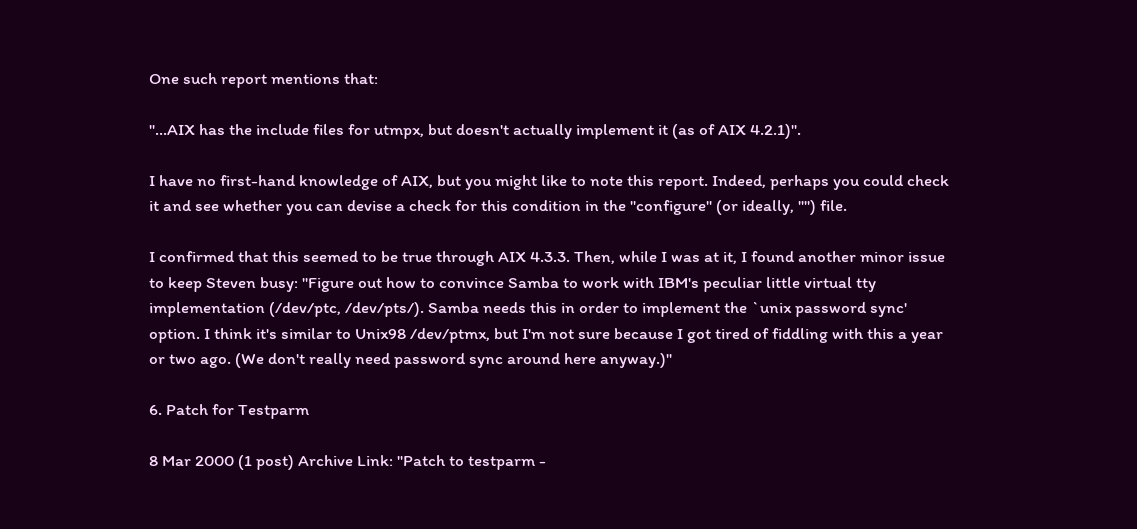One such report mentions that:

"...AIX has the include files for utmpx, but doesn't actually implement it (as of AIX 4.2.1)".

I have no first-hand knowledge of AIX, but you might like to note this report. Indeed, perhaps you could check it and see whether you can devise a check for this condition in the "configure" (or ideally, "") file.

I confirmed that this seemed to be true through AIX 4.3.3. Then, while I was at it, I found another minor issue to keep Steven busy: "Figure out how to convince Samba to work with IBM's peculiar little virtual tty implementation (/dev/ptc, /dev/pts/). Samba needs this in order to implement the `unix password sync' option. I think it's similar to Unix98 /dev/ptmx, but I'm not sure because I got tired of fiddling with this a year or two ago. (We don't really need password sync around here anyway.)"

6. Patch for Testparm

8 Mar 2000 (1 post) Archive Link: "Patch to testparm -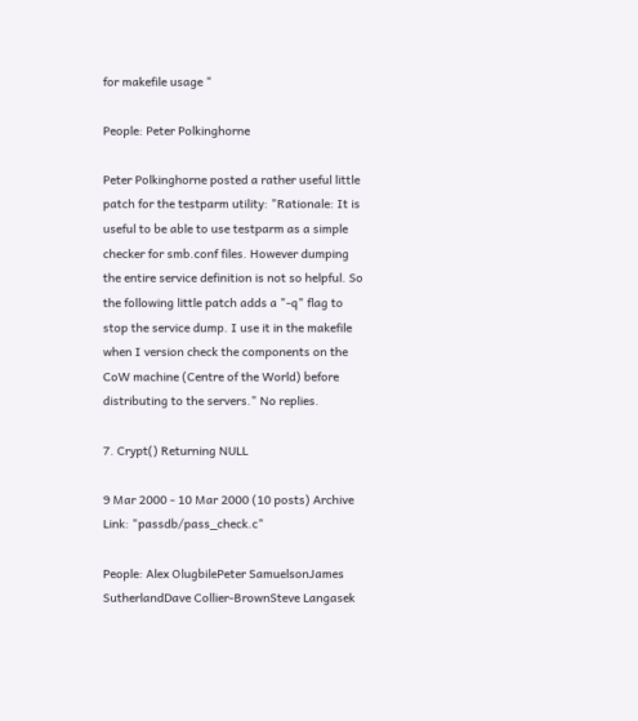for makefile usage "

People: Peter Polkinghorne

Peter Polkinghorne posted a rather useful little patch for the testparm utility: "Rationale: It is useful to be able to use testparm as a simple checker for smb.conf files. However dumping the entire service definition is not so helpful. So the following little patch adds a "-q" flag to stop the service dump. I use it in the makefile when I version check the components on the CoW machine (Centre of the World) before distributing to the servers." No replies.

7. Crypt() Returning NULL

9 Mar 2000 - 10 Mar 2000 (10 posts) Archive Link: "passdb/pass_check.c"

People: Alex OlugbilePeter SamuelsonJames SutherlandDave Collier-BrownSteve Langasek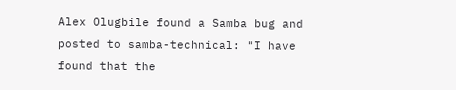Alex Olugbile found a Samba bug and posted to samba-technical: "I have found that the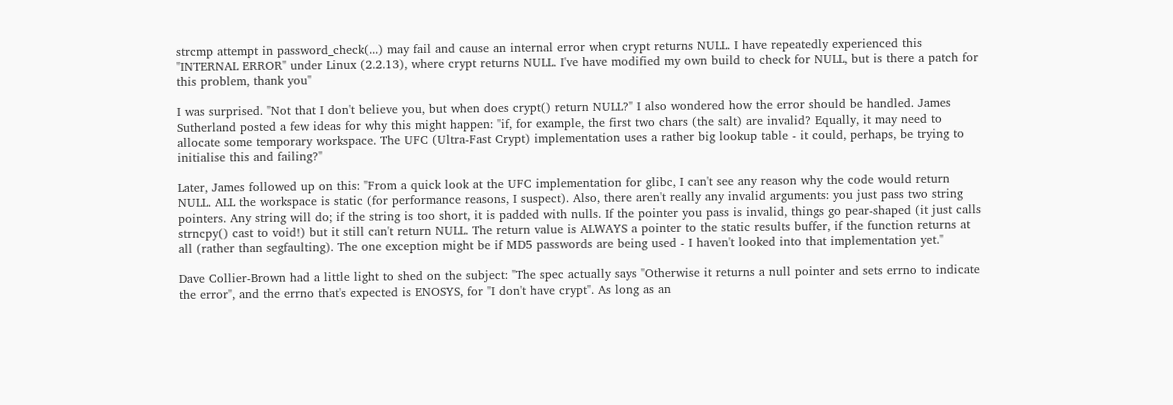strcmp attempt in password_check(...) may fail and cause an internal error when crypt returns NULL. I have repeatedly experienced this "INTERNAL ERROR" under Linux (2.2.13), where crypt returns NULL. I've have modified my own build to check for NULL, but is there a patch for this problem, thank you"

I was surprised. "Not that I don't believe you, but when does crypt() return NULL?" I also wondered how the error should be handled. James Sutherland posted a few ideas for why this might happen: "if, for example, the first two chars (the salt) are invalid? Equally, it may need to allocate some temporary workspace. The UFC (Ultra-Fast Crypt) implementation uses a rather big lookup table - it could, perhaps, be trying to initialise this and failing?"

Later, James followed up on this: "From a quick look at the UFC implementation for glibc, I can't see any reason why the code would return NULL. ALL the workspace is static (for performance reasons, I suspect). Also, there aren't really any invalid arguments: you just pass two string pointers. Any string will do; if the string is too short, it is padded with nulls. If the pointer you pass is invalid, things go pear-shaped (it just calls strncpy() cast to void!) but it still can't return NULL. The return value is ALWAYS a pointer to the static results buffer, if the function returns at all (rather than segfaulting). The one exception might be if MD5 passwords are being used - I haven't looked into that implementation yet."

Dave Collier-Brown had a little light to shed on the subject: "The spec actually says "Otherwise it returns a null pointer and sets errno to indicate the error", and the errno that's expected is ENOSYS, for "I don't have crypt". As long as an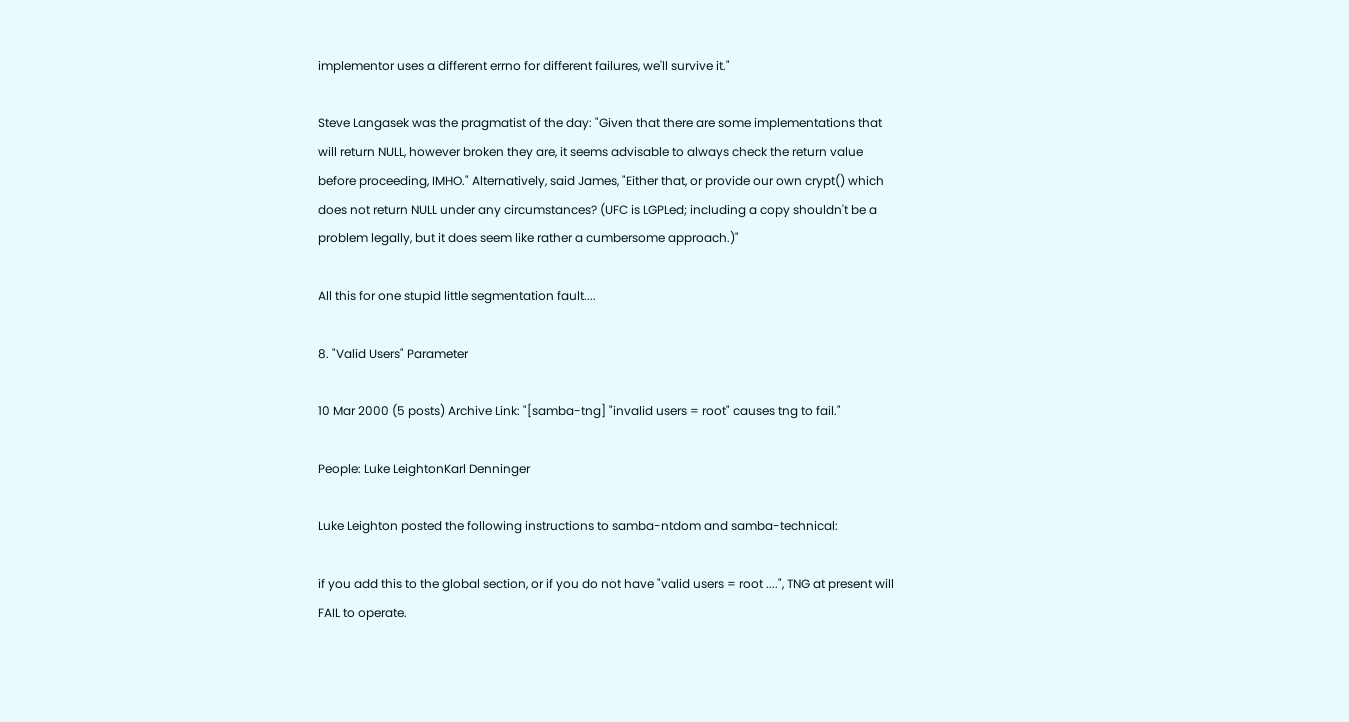implementor uses a different errno for different failures, we'll survive it."

Steve Langasek was the pragmatist of the day: "Given that there are some implementations that will return NULL, however broken they are, it seems advisable to always check the return value before proceeding, IMHO." Alternatively, said James, "Either that, or provide our own crypt() which does not return NULL under any circumstances? (UFC is LGPLed; including a copy shouldn't be a problem legally, but it does seem like rather a cumbersome approach.)"

All this for one stupid little segmentation fault....

8. "Valid Users" Parameter

10 Mar 2000 (5 posts) Archive Link: "[samba-tng] "invalid users = root" causes tng to fail."

People: Luke LeightonKarl Denninger

Luke Leighton posted the following instructions to samba-ntdom and samba-technical:

if you add this to the global section, or if you do not have "valid users = root ....", TNG at present will FAIL to operate.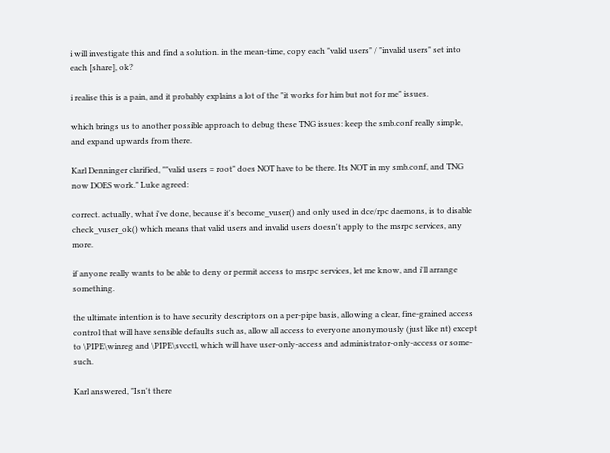i will investigate this and find a solution. in the mean-time, copy each "valid users" / "invalid users" set into each [share], ok?

i realise this is a pain, and it probably explains a lot of the "it works for him but not for me" issues.

which brings us to another possible approach to debug these TNG issues: keep the smb.conf really simple, and expand upwards from there.

Karl Denninger clarified, ""valid users = root" does NOT have to be there. Its NOT in my smb.conf, and TNG now DOES work." Luke agreed:

correct. actually, what i've done, because it's become_vuser() and only used in dce/rpc daemons, is to disable check_vuser_ok() which means that valid users and invalid users doesn't apply to the msrpc services, any more.

if anyone really wants to be able to deny or permit access to msrpc services, let me know, and i'll arrange something.

the ultimate intention is to have security descriptors on a per-pipe basis, allowing a clear, fine-grained access control that will have sensible defaults such as, allow all access to everyone anonymously (just like nt) except to \PIPE\winreg and \PIPE\svcctl, which will have user-only-access and administrator-only-access or some-such.

Karl answered, "Isn't there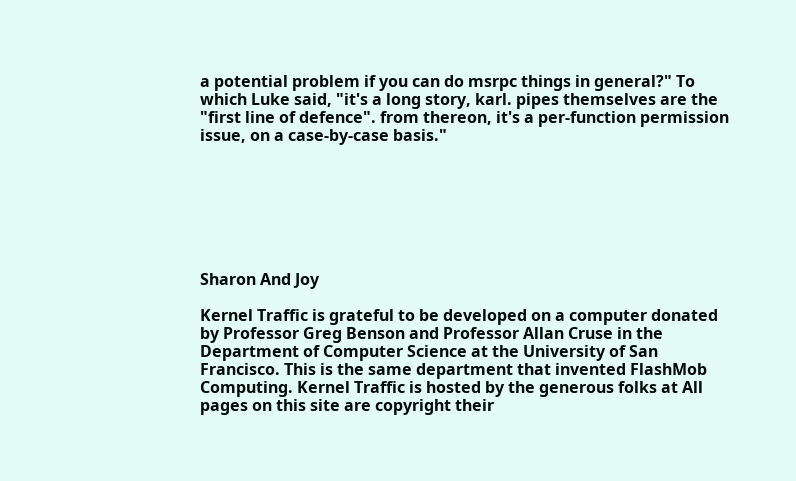a potential problem if you can do msrpc things in general?" To which Luke said, "it's a long story, karl. pipes themselves are the "first line of defence". from thereon, it's a per-function permission issue, on a case-by-case basis."







Sharon And Joy

Kernel Traffic is grateful to be developed on a computer donated by Professor Greg Benson and Professor Allan Cruse in the Department of Computer Science at the University of San Francisco. This is the same department that invented FlashMob Computing. Kernel Traffic is hosted by the generous folks at All pages on this site are copyright their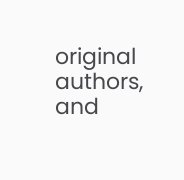original authors, and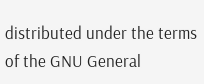distributed under the terms of the GNU General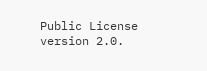Public License version 2.0.